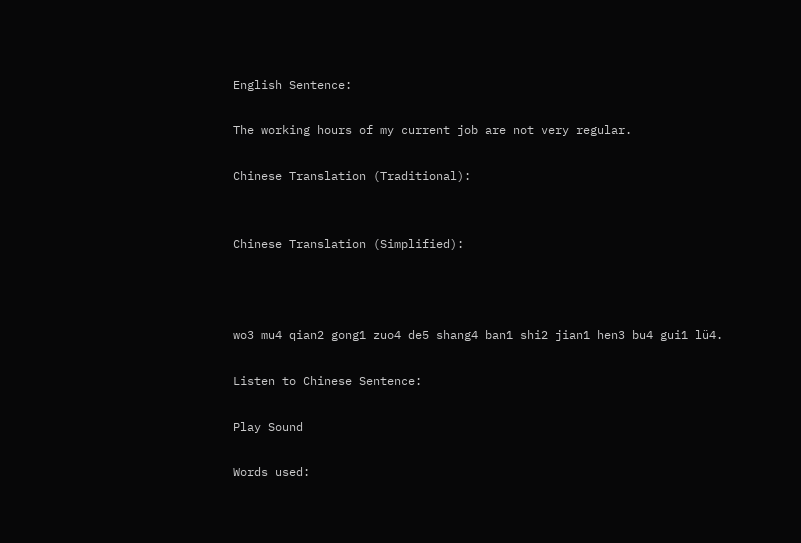English Sentence:

The working hours of my current job are not very regular.

Chinese Translation (Traditional):


Chinese Translation (Simplified):



wo3 mu4 qian2 gong1 zuo4 de5 shang4 ban1 shi2 jian1 hen3 bu4 gui1 lü4.

Listen to Chinese Sentence:

Play Sound

Words used: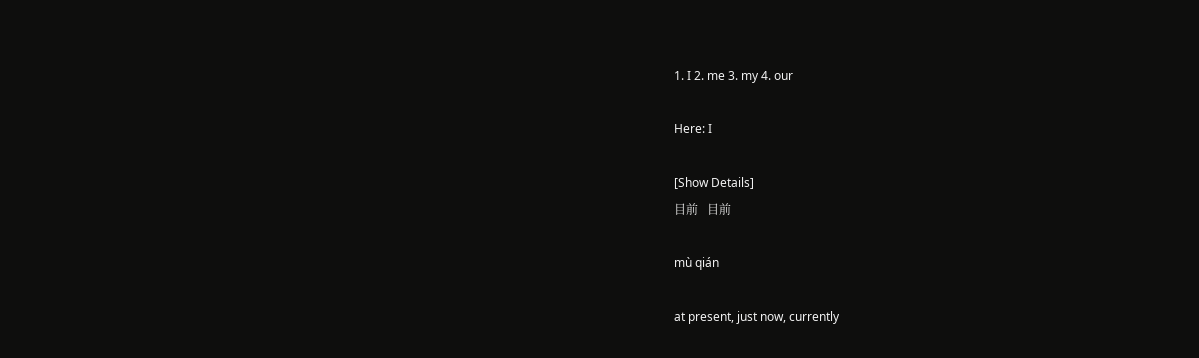1. I 2. me 3. my 4. our

Here: I

[Show Details]
目前   目前

mù qián

at present, just now, currently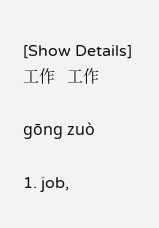[Show Details]
工作   工作

gōng zuò

1. job,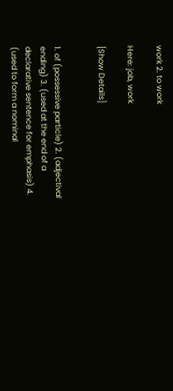work 2. to work

Here: job, work

[Show Details]


1. of (possessive particle) 2. (adjectival ending) 3. (used at the end of a declarative sentence for emphasis) 4. (used to form a nominal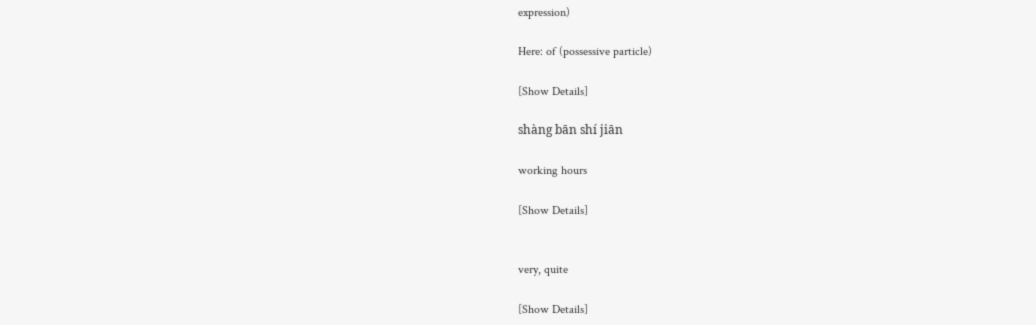expression)

Here: of (possessive particle)

[Show Details]

shàng bān shí jiān

working hours

[Show Details]


very, quite

[Show Details]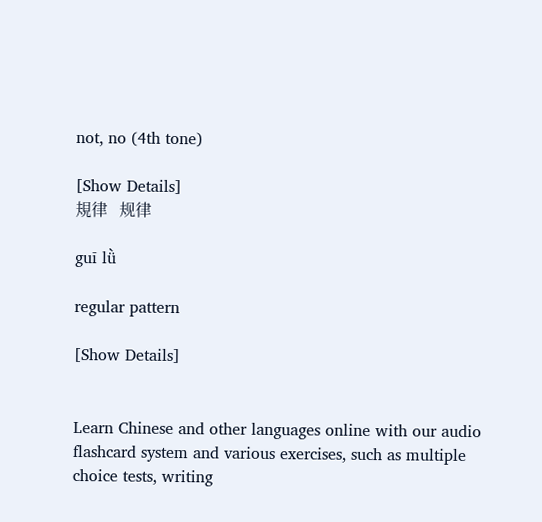not, no (4th tone)

[Show Details]
規律   规律

guī lǜ

regular pattern

[Show Details]


Learn Chinese and other languages online with our audio flashcard system and various exercises, such as multiple choice tests, writing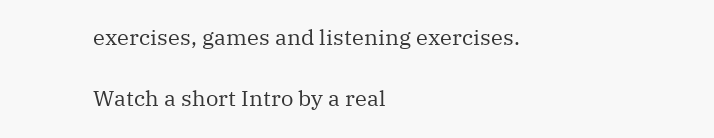exercises, games and listening exercises.

Watch a short Intro by a real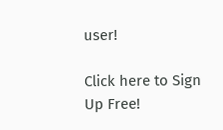user!

Click here to Sign Up Free!